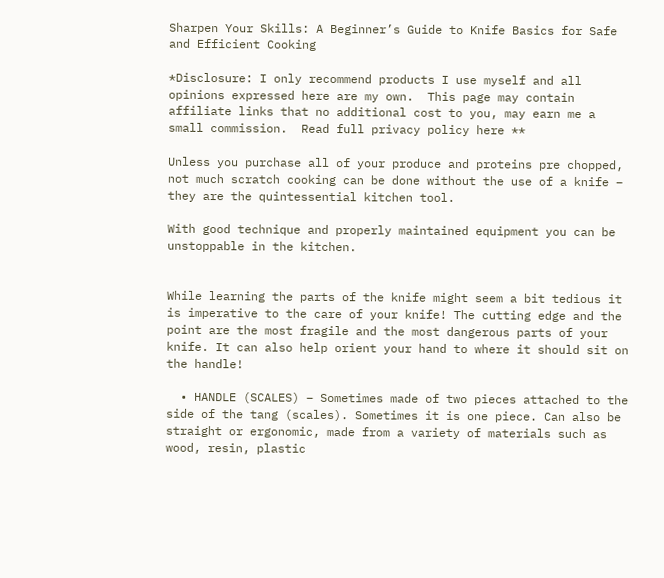Sharpen Your Skills: A Beginner’s Guide to Knife Basics for Safe and Efficient Cooking

*Disclosure: I only recommend products I use myself and all opinions expressed here are my own.  This page may contain affiliate links that no additional cost to you, may earn me a small commission.  Read full privacy policy here **

Unless you purchase all of your produce and proteins pre chopped, not much scratch cooking can be done without the use of a knife – they are the quintessential kitchen tool.

With good technique and properly maintained equipment you can be unstoppable in the kitchen.


While learning the parts of the knife might seem a bit tedious it is imperative to the care of your knife! The cutting edge and the point are the most fragile and the most dangerous parts of your knife. It can also help orient your hand to where it should sit on the handle!

  • HANDLE (SCALES) – Sometimes made of two pieces attached to the side of the tang (scales). Sometimes it is one piece. Can also be straight or ergonomic, made from a variety of materials such as wood, resin, plastic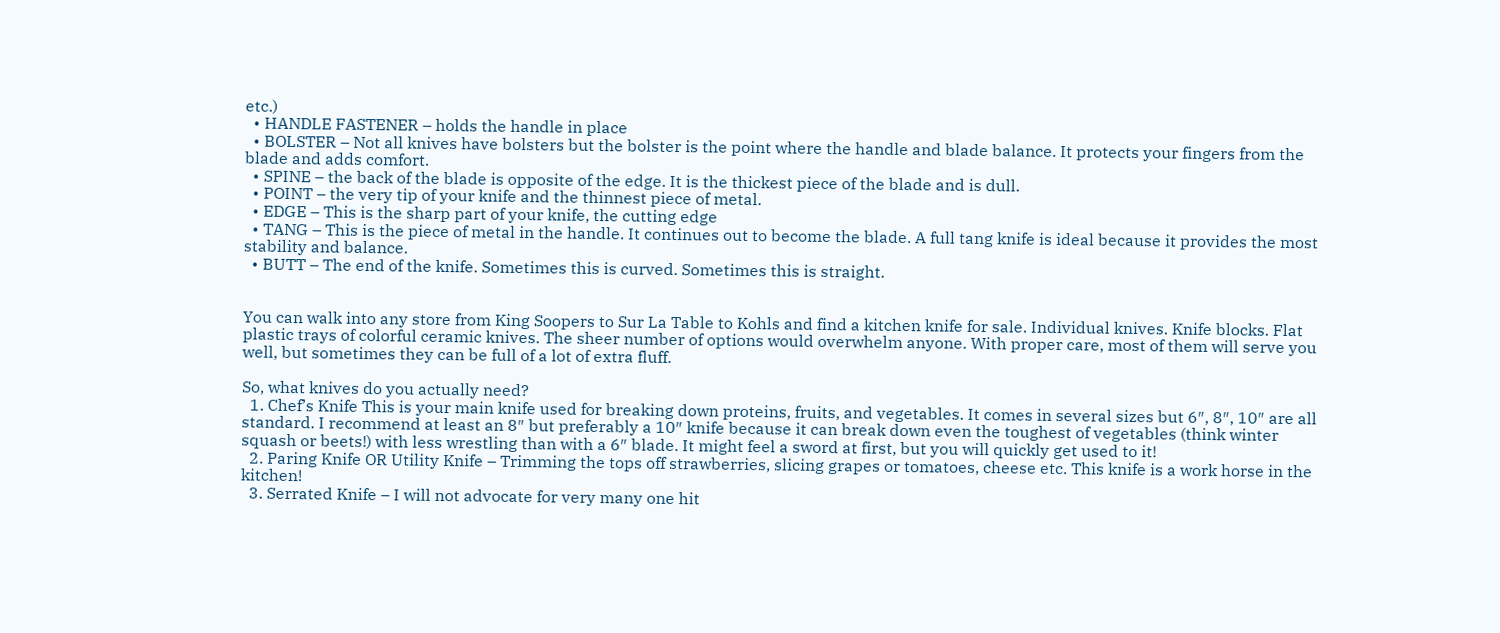etc.)
  • HANDLE FASTENER – holds the handle in place
  • BOLSTER – Not all knives have bolsters but the bolster is the point where the handle and blade balance. It protects your fingers from the blade and adds comfort.
  • SPINE – the back of the blade is opposite of the edge. It is the thickest piece of the blade and is dull.
  • POINT – the very tip of your knife and the thinnest piece of metal.
  • EDGE – This is the sharp part of your knife, the cutting edge
  • TANG – This is the piece of metal in the handle. It continues out to become the blade. A full tang knife is ideal because it provides the most stability and balance.
  • BUTT – The end of the knife. Sometimes this is curved. Sometimes this is straight.


You can walk into any store from King Soopers to Sur La Table to Kohls and find a kitchen knife for sale. Individual knives. Knife blocks. Flat plastic trays of colorful ceramic knives. The sheer number of options would overwhelm anyone. With proper care, most of them will serve you well, but sometimes they can be full of a lot of extra fluff.

So, what knives do you actually need?
  1. Chef’s Knife This is your main knife used for breaking down proteins, fruits, and vegetables. It comes in several sizes but 6″, 8″, 10″ are all standard. I recommend at least an 8″ but preferably a 10″ knife because it can break down even the toughest of vegetables (think winter squash or beets!) with less wrestling than with a 6″ blade. It might feel a sword at first, but you will quickly get used to it!
  2. Paring Knife OR Utility Knife – Trimming the tops off strawberries, slicing grapes or tomatoes, cheese etc. This knife is a work horse in the kitchen!
  3. Serrated Knife – I will not advocate for very many one hit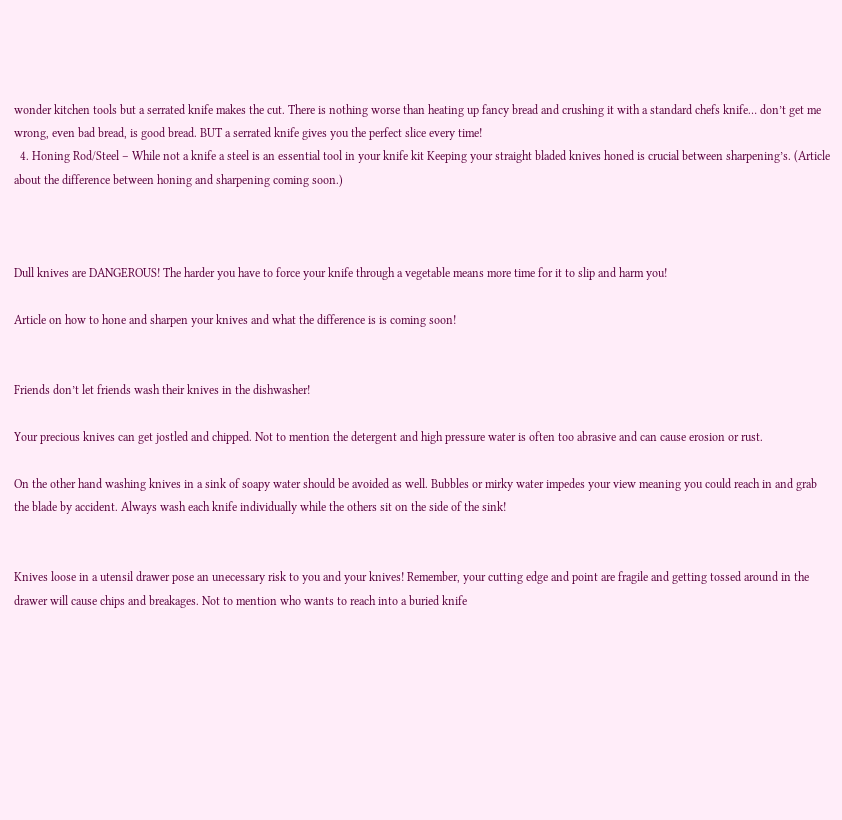wonder kitchen tools but a serrated knife makes the cut. There is nothing worse than heating up fancy bread and crushing it with a standard chefs knife… don’t get me wrong, even bad bread, is good bread. BUT a serrated knife gives you the perfect slice every time!
  4. Honing Rod/Steel – While not a knife a steel is an essential tool in your knife kit Keeping your straight bladed knives honed is crucial between sharpening’s. (Article about the difference between honing and sharpening coming soon.)



Dull knives are DANGEROUS! The harder you have to force your knife through a vegetable means more time for it to slip and harm you!

Article on how to hone and sharpen your knives and what the difference is is coming soon!


Friends don’t let friends wash their knives in the dishwasher!

Your precious knives can get jostled and chipped. Not to mention the detergent and high pressure water is often too abrasive and can cause erosion or rust.

On the other hand washing knives in a sink of soapy water should be avoided as well. Bubbles or mirky water impedes your view meaning you could reach in and grab the blade by accident. Always wash each knife individually while the others sit on the side of the sink!


Knives loose in a utensil drawer pose an unecessary risk to you and your knives! Remember, your cutting edge and point are fragile and getting tossed around in the drawer will cause chips and breakages. Not to mention who wants to reach into a buried knife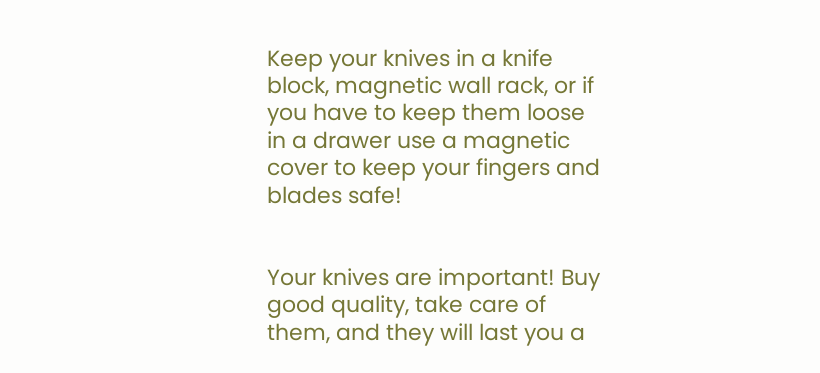Keep your knives in a knife block, magnetic wall rack, or if you have to keep them loose in a drawer use a magnetic cover to keep your fingers and blades safe!


Your knives are important! Buy good quality, take care of them, and they will last you a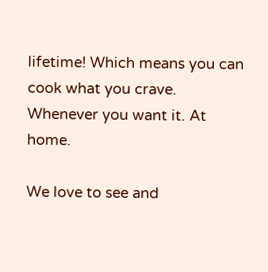lifetime! Which means you can cook what you crave. Whenever you want it. At home.

We love to see and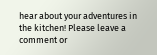hear about your adventures in the kitchen! Please leave a comment or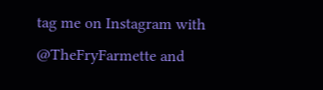tag me on Instagram with @TheFryFarmette and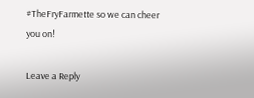#TheFryFarmette so we can cheer you on!

Leave a Reply